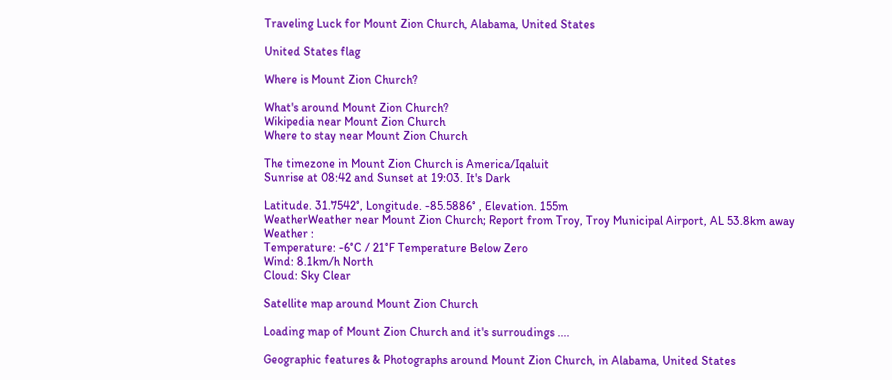Traveling Luck for Mount Zion Church, Alabama, United States

United States flag

Where is Mount Zion Church?

What's around Mount Zion Church?
Wikipedia near Mount Zion Church
Where to stay near Mount Zion Church

The timezone in Mount Zion Church is America/Iqaluit
Sunrise at 08:42 and Sunset at 19:03. It's Dark

Latitude. 31.7542°, Longitude. -85.5886° , Elevation. 155m
WeatherWeather near Mount Zion Church; Report from Troy, Troy Municipal Airport, AL 53.8km away
Weather :
Temperature: -6°C / 21°F Temperature Below Zero
Wind: 8.1km/h North
Cloud: Sky Clear

Satellite map around Mount Zion Church

Loading map of Mount Zion Church and it's surroudings ....

Geographic features & Photographs around Mount Zion Church, in Alabama, United States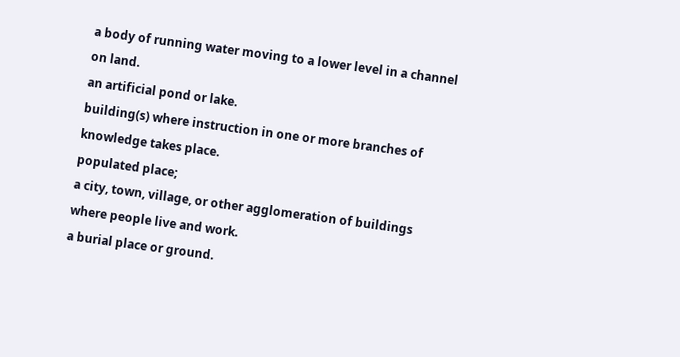a body of running water moving to a lower level in a channel on land.
an artificial pond or lake.
building(s) where instruction in one or more branches of knowledge takes place.
populated place;
a city, town, village, or other agglomeration of buildings where people live and work.
a burial place or ground.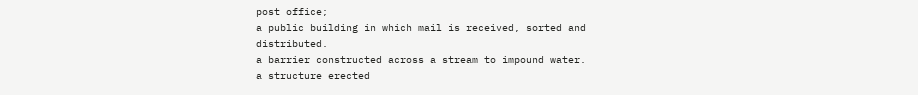post office;
a public building in which mail is received, sorted and distributed.
a barrier constructed across a stream to impound water.
a structure erected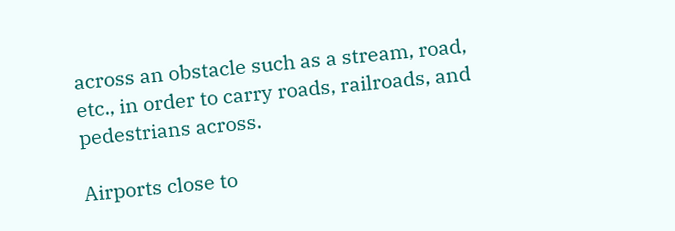across an obstacle such as a stream, road, etc., in order to carry roads, railroads, and pedestrians across.

Airports close to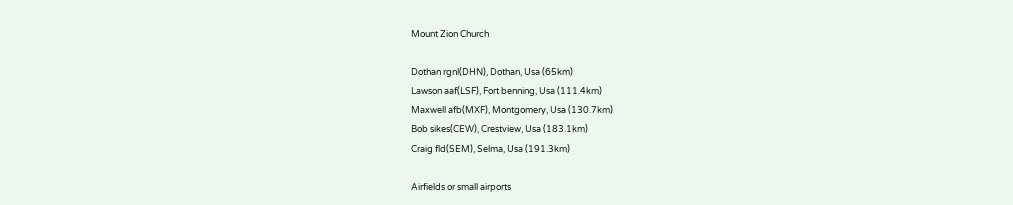Mount Zion Church

Dothan rgnl(DHN), Dothan, Usa (65km)
Lawson aaf(LSF), Fort benning, Usa (111.4km)
Maxwell afb(MXF), Montgomery, Usa (130.7km)
Bob sikes(CEW), Crestview, Usa (183.1km)
Craig fld(SEM), Selma, Usa (191.3km)

Airfields or small airports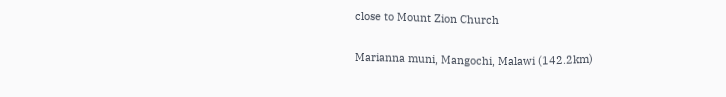close to Mount Zion Church

Marianna muni, Mangochi, Malawi (142.2km)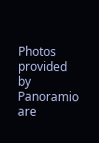Photos provided by Panoramio are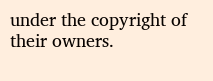under the copyright of their owners.